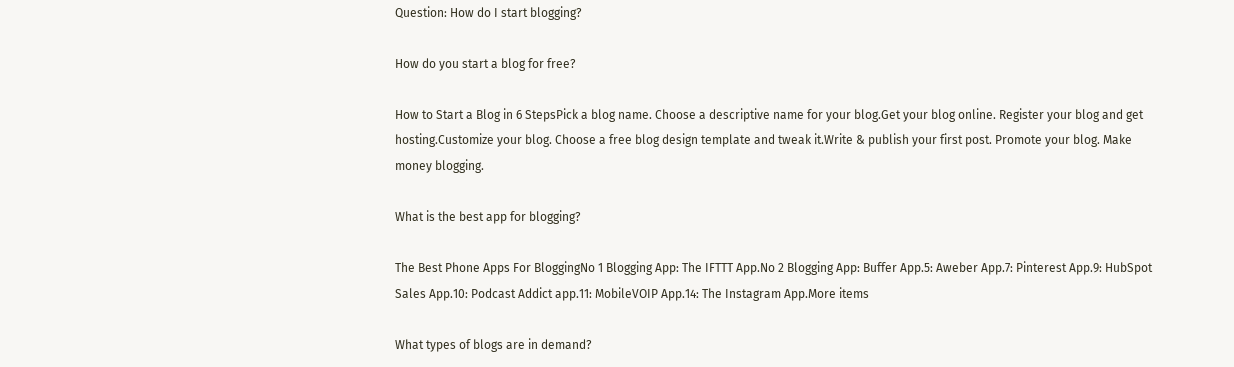Question: How do I start blogging?

How do you start a blog for free?

How to Start a Blog in 6 StepsPick a blog name. Choose a descriptive name for your blog.Get your blog online. Register your blog and get hosting.Customize your blog. Choose a free blog design template and tweak it.Write & publish your first post. Promote your blog. Make money blogging.

What is the best app for blogging?

The Best Phone Apps For BloggingNo 1 Blogging App: The IFTTT App.No 2 Blogging App: Buffer App.5: Aweber App.7: Pinterest App.9: HubSpot Sales App.10: Podcast Addict app.11: MobileVOIP App.14: The Instagram App.More items

What types of blogs are in demand?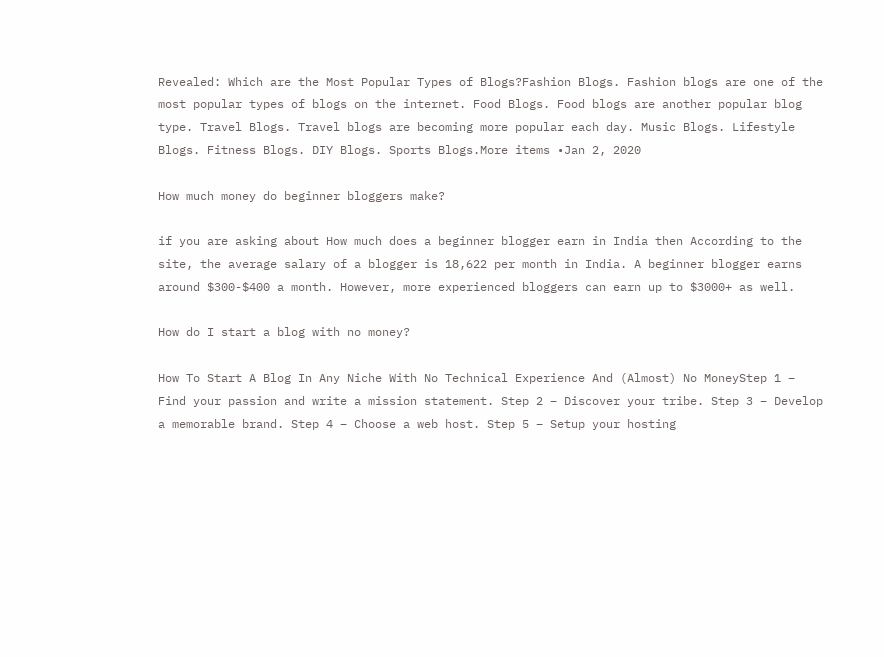Revealed: Which are the Most Popular Types of Blogs?Fashion Blogs. Fashion blogs are one of the most popular types of blogs on the internet. Food Blogs. Food blogs are another popular blog type. Travel Blogs. Travel blogs are becoming more popular each day. Music Blogs. Lifestyle Blogs. Fitness Blogs. DIY Blogs. Sports Blogs.More items •Jan 2, 2020

How much money do beginner bloggers make?

if you are asking about How much does a beginner blogger earn in India then According to the site, the average salary of a blogger is 18,622 per month in India. A beginner blogger earns around $300-$400 a month. However, more experienced bloggers can earn up to $3000+ as well.

How do I start a blog with no money?

How To Start A Blog In Any Niche With No Technical Experience And (Almost) No MoneyStep 1 – Find your passion and write a mission statement. Step 2 – Discover your tribe. Step 3 – Develop a memorable brand. Step 4 – Choose a web host. Step 5 – Setup your hosting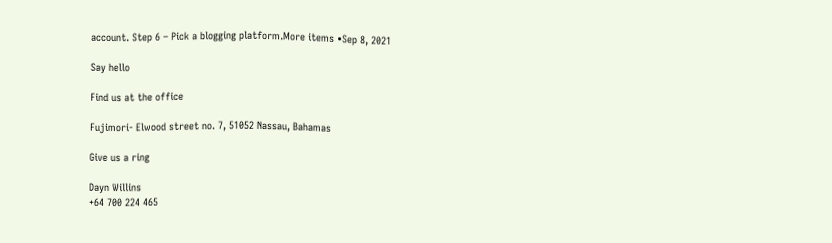account. Step 6 – Pick a blogging platform.More items •Sep 8, 2021

Say hello

Find us at the office

Fujimori- Elwood street no. 7, 51052 Nassau, Bahamas

Give us a ring

Dayn Willins
+64 700 224 465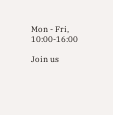Mon - Fri, 10:00-16:00

Join us